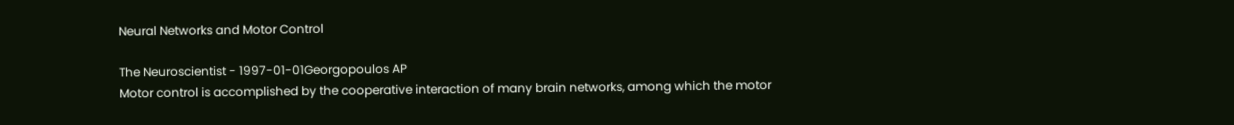Neural Networks and Motor Control

The Neuroscientist - 1997-01-01Georgopoulos AP
Motor control is accomplished by the cooperative interaction of many brain networks, among which the motor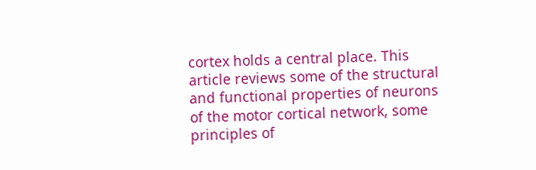cortex holds a central place. This article reviews some of the structural and functional properties of neurons of the motor cortical network, some principles of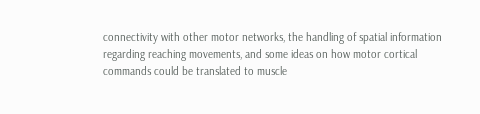connectivity with other motor networks, the handling of spatial information regarding reaching movements, and some ideas on how motor cortical commands could be translated to muscle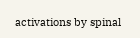activations by spinal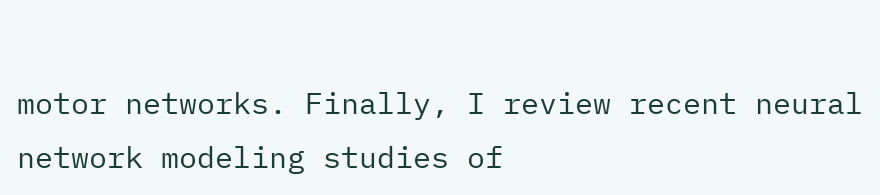motor networks. Finally, I review recent neural network modeling studies of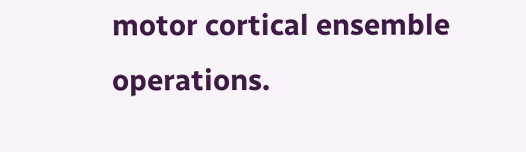motor cortical ensemble operations.